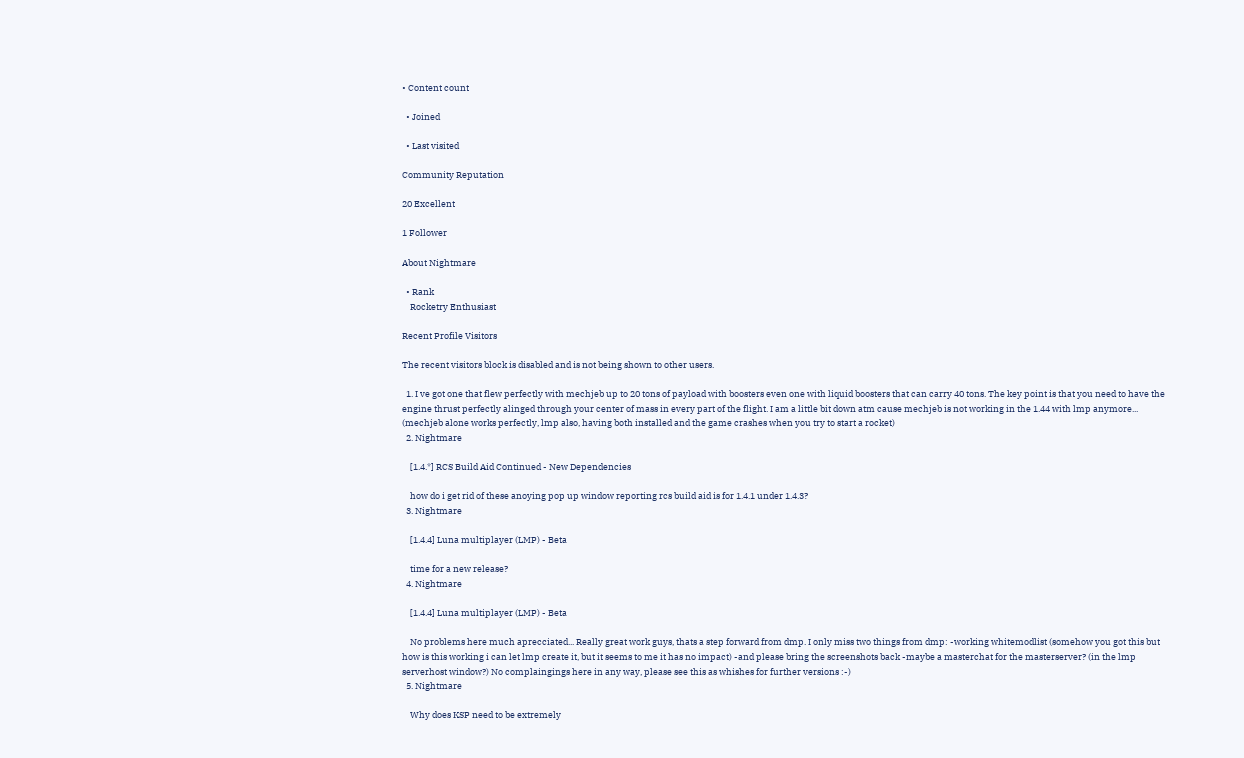• Content count

  • Joined

  • Last visited

Community Reputation

20 Excellent

1 Follower

About Nightmare

  • Rank
    Rocketry Enthusiast

Recent Profile Visitors

The recent visitors block is disabled and is not being shown to other users.

  1. I ve got one that flew perfectly with mechjeb up to 20 tons of payload with boosters even one with liquid boosters that can carry 40 tons. The key point is that you need to have the engine thrust perfectly alinged through your center of mass in every part of the flight. I am a little bit down atm cause mechjeb is not working in the 1.44 with lmp anymore... (mechjeb alone works perfectly, lmp also, having both installed and the game crashes when you try to start a rocket)
  2. Nightmare

    [1.4.*] RCS Build Aid Continued - New Dependencies

    how do i get rid of these anoying pop up window reporting rcs build aid is for 1.4.1 under 1.4.3?
  3. Nightmare

    [1.4.4] Luna multiplayer (LMP) - Beta

    time for a new release?
  4. Nightmare

    [1.4.4] Luna multiplayer (LMP) - Beta

    No problems here much aprecciated... Really great work guys, thats a step forward from dmp. I only miss two things from dmp: -working whitemodlist (somehow you got this but how is this working i can let lmp create it, but it seems to me it has no impact) -and please bring the screenshots back -maybe a masterchat for the masterserver? (in the lmp serverhost window?) No complaingings here in any way, please see this as whishes for further versions :-)
  5. Nightmare

    Why does KSP need to be extremely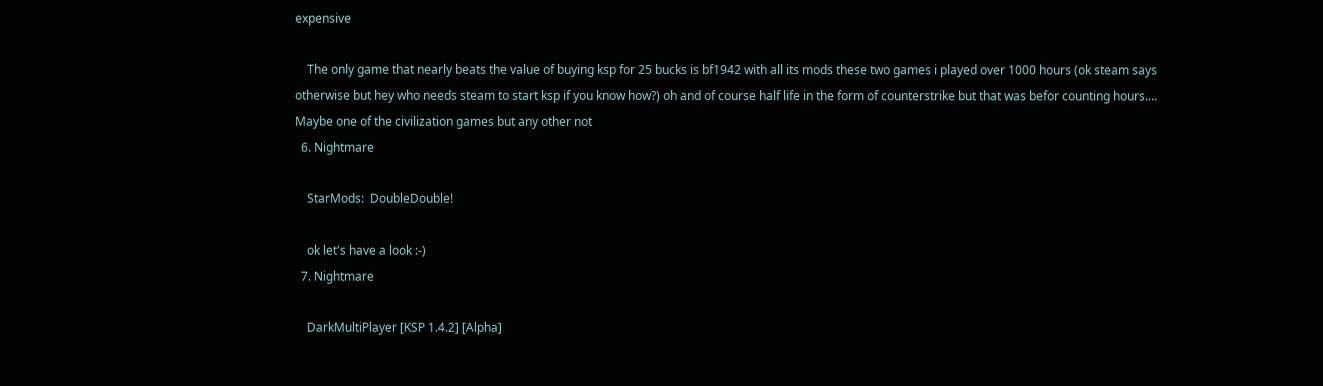expensive

    The only game that nearly beats the value of buying ksp for 25 bucks is bf1942 with all its mods these two games i played over 1000 hours (ok steam says otherwise but hey who needs steam to start ksp if you know how?) oh and of course half life in the form of counterstrike but that was befor counting hours.... Maybe one of the civilization games but any other not
  6. Nightmare

    StarMods:  DoubleDouble!

    ok let's have a look :-)
  7. Nightmare

    DarkMultiPlayer [KSP 1.4.2] [Alpha]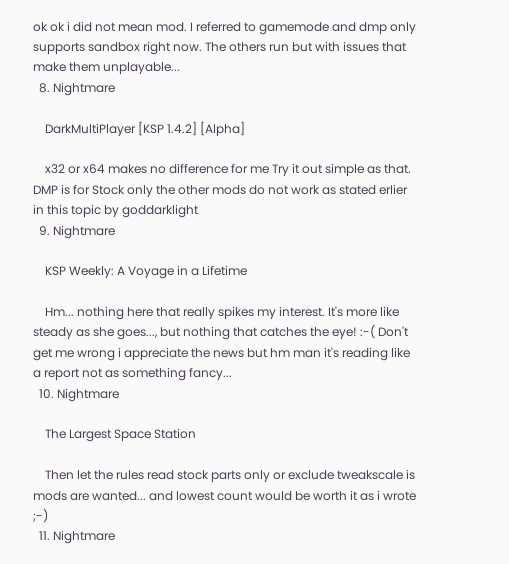ok ok i did not mean mod. I referred to gamemode and dmp only supports sandbox right now. The others run but with issues that make them unplayable...
  8. Nightmare

    DarkMultiPlayer [KSP 1.4.2] [Alpha]

    x32 or x64 makes no difference for me Try it out simple as that. DMP is for Stock only the other mods do not work as stated erlier in this topic by goddarklight
  9. Nightmare

    KSP Weekly: A Voyage in a Lifetime

    Hm... nothing here that really spikes my interest. It's more like steady as she goes..., but nothing that catches the eye! :-( Don't get me wrong i appreciate the news but hm man it's reading like a report not as something fancy...
  10. Nightmare

    The Largest Space Station

    Then let the rules read stock parts only or exclude tweakscale is mods are wanted... and lowest count would be worth it as i wrote ;-)
  11. Nightmare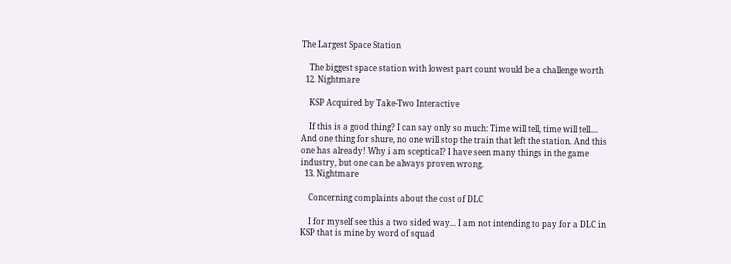The Largest Space Station

    The biggest space station with lowest part count would be a challenge worth
  12. Nightmare

    KSP Acquired by Take-Two Interactive

    If this is a good thing? I can say only so much: Time will tell, time will tell.... And one thing for shure, no one will stop the train that left the station. And this one has already! Why i am sceptical? I have seen many things in the game industry, but one can be always proven wrong.
  13. Nightmare

    Concerning complaints about the cost of DLC

    I for myself see this a two sided way... I am not intending to pay for a DLC in KSP that is mine by word of squad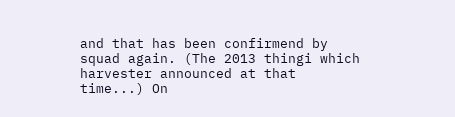and that has been confirmend by squad again. (The 2013 thingi which harvester announced at that time...) On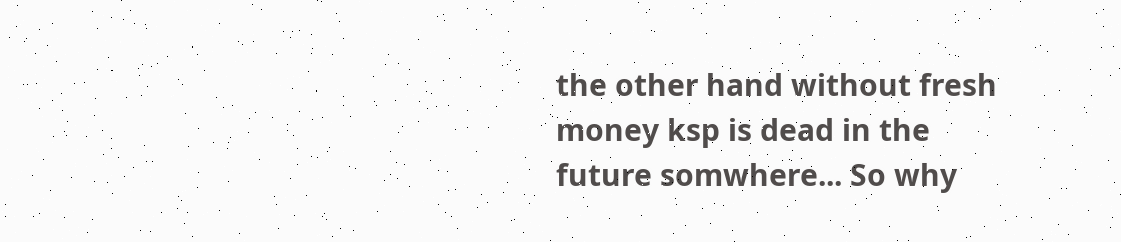the other hand without fresh money ksp is dead in the future somwhere... So why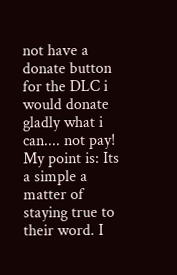not have a donate button for the DLC i would donate gladly what i can.... not pay! My point is: Its a simple a matter of staying true to their word. I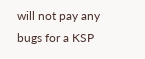will not pay any bugs for a KSP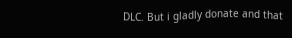DLC. But i gladly donate and that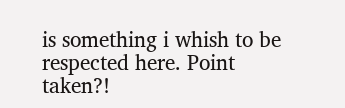is something i whish to be respected here. Point taken?!